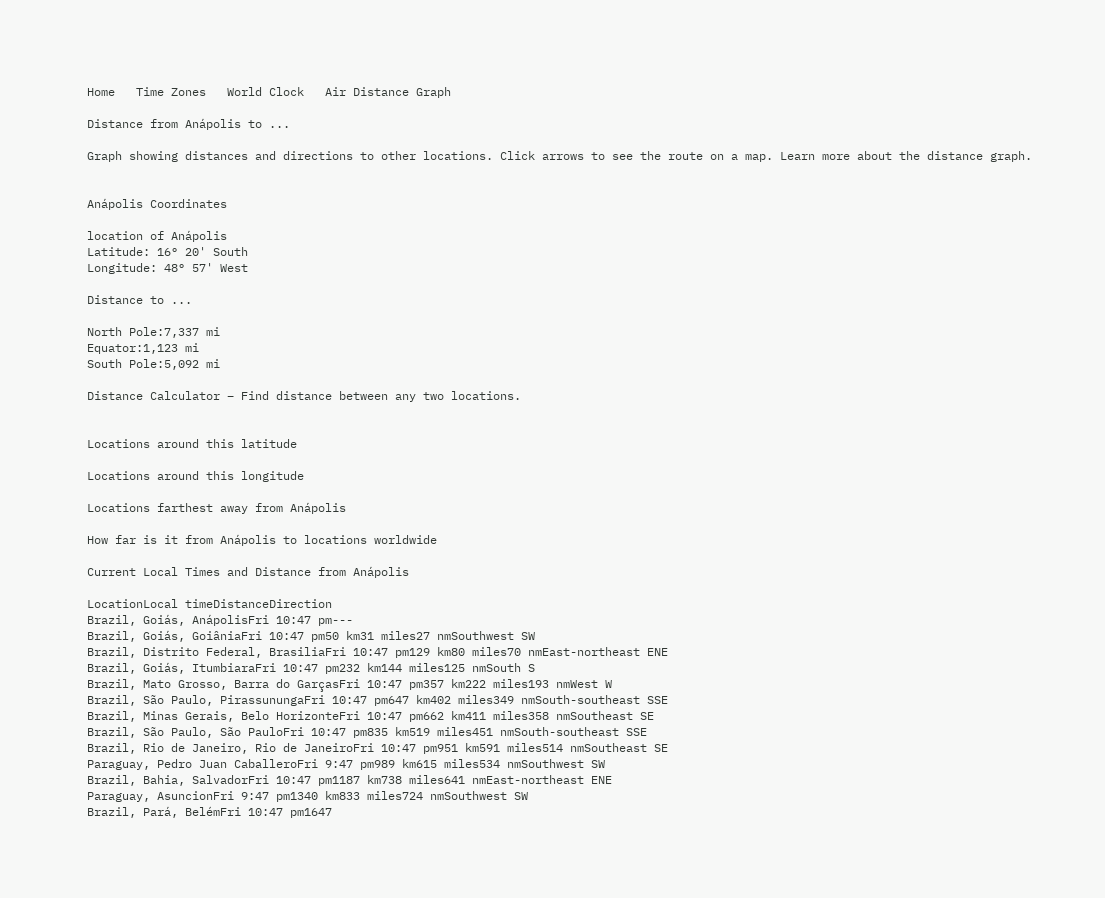Home   Time Zones   World Clock   Air Distance Graph

Distance from Anápolis to ...

Graph showing distances and directions to other locations. Click arrows to see the route on a map. Learn more about the distance graph.


Anápolis Coordinates

location of Anápolis
Latitude: 16° 20' South
Longitude: 48° 57' West

Distance to ...

North Pole:7,337 mi
Equator:1,123 mi
South Pole:5,092 mi

Distance Calculator – Find distance between any two locations.


Locations around this latitude

Locations around this longitude

Locations farthest away from Anápolis

How far is it from Anápolis to locations worldwide

Current Local Times and Distance from Anápolis

LocationLocal timeDistanceDirection
Brazil, Goiás, AnápolisFri 10:47 pm---
Brazil, Goiás, GoiâniaFri 10:47 pm50 km31 miles27 nmSouthwest SW
Brazil, Distrito Federal, BrasiliaFri 10:47 pm129 km80 miles70 nmEast-northeast ENE
Brazil, Goiás, ItumbiaraFri 10:47 pm232 km144 miles125 nmSouth S
Brazil, Mato Grosso, Barra do GarçasFri 10:47 pm357 km222 miles193 nmWest W
Brazil, São Paulo, PirassunungaFri 10:47 pm647 km402 miles349 nmSouth-southeast SSE
Brazil, Minas Gerais, Belo HorizonteFri 10:47 pm662 km411 miles358 nmSoutheast SE
Brazil, São Paulo, São PauloFri 10:47 pm835 km519 miles451 nmSouth-southeast SSE
Brazil, Rio de Janeiro, Rio de JaneiroFri 10:47 pm951 km591 miles514 nmSoutheast SE
Paraguay, Pedro Juan CaballeroFri 9:47 pm989 km615 miles534 nmSouthwest SW
Brazil, Bahia, SalvadorFri 10:47 pm1187 km738 miles641 nmEast-northeast ENE
Paraguay, AsuncionFri 9:47 pm1340 km833 miles724 nmSouthwest SW
Brazil, Pará, BelémFri 10:47 pm1647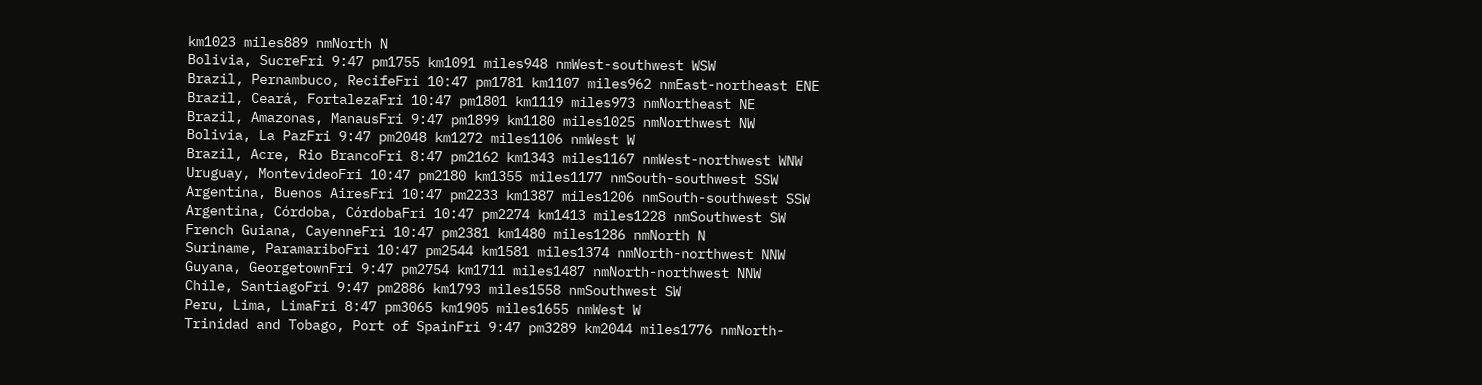km1023 miles889 nmNorth N
Bolivia, SucreFri 9:47 pm1755 km1091 miles948 nmWest-southwest WSW
Brazil, Pernambuco, RecifeFri 10:47 pm1781 km1107 miles962 nmEast-northeast ENE
Brazil, Ceará, FortalezaFri 10:47 pm1801 km1119 miles973 nmNortheast NE
Brazil, Amazonas, ManausFri 9:47 pm1899 km1180 miles1025 nmNorthwest NW
Bolivia, La PazFri 9:47 pm2048 km1272 miles1106 nmWest W
Brazil, Acre, Rio BrancoFri 8:47 pm2162 km1343 miles1167 nmWest-northwest WNW
Uruguay, MontevideoFri 10:47 pm2180 km1355 miles1177 nmSouth-southwest SSW
Argentina, Buenos AiresFri 10:47 pm2233 km1387 miles1206 nmSouth-southwest SSW
Argentina, Córdoba, CórdobaFri 10:47 pm2274 km1413 miles1228 nmSouthwest SW
French Guiana, CayenneFri 10:47 pm2381 km1480 miles1286 nmNorth N
Suriname, ParamariboFri 10:47 pm2544 km1581 miles1374 nmNorth-northwest NNW
Guyana, GeorgetownFri 9:47 pm2754 km1711 miles1487 nmNorth-northwest NNW
Chile, SantiagoFri 9:47 pm2886 km1793 miles1558 nmSouthwest SW
Peru, Lima, LimaFri 8:47 pm3065 km1905 miles1655 nmWest W
Trinidad and Tobago, Port of SpainFri 9:47 pm3289 km2044 miles1776 nmNorth-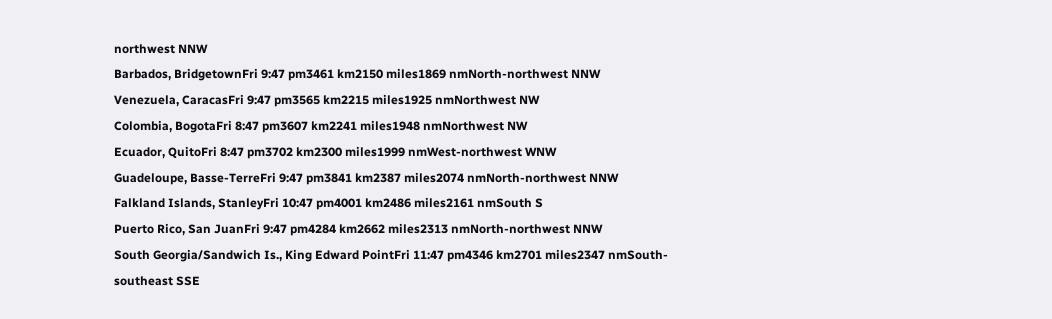northwest NNW
Barbados, BridgetownFri 9:47 pm3461 km2150 miles1869 nmNorth-northwest NNW
Venezuela, CaracasFri 9:47 pm3565 km2215 miles1925 nmNorthwest NW
Colombia, BogotaFri 8:47 pm3607 km2241 miles1948 nmNorthwest NW
Ecuador, QuitoFri 8:47 pm3702 km2300 miles1999 nmWest-northwest WNW
Guadeloupe, Basse-TerreFri 9:47 pm3841 km2387 miles2074 nmNorth-northwest NNW
Falkland Islands, StanleyFri 10:47 pm4001 km2486 miles2161 nmSouth S
Puerto Rico, San JuanFri 9:47 pm4284 km2662 miles2313 nmNorth-northwest NNW
South Georgia/Sandwich Is., King Edward PointFri 11:47 pm4346 km2701 miles2347 nmSouth-southeast SSE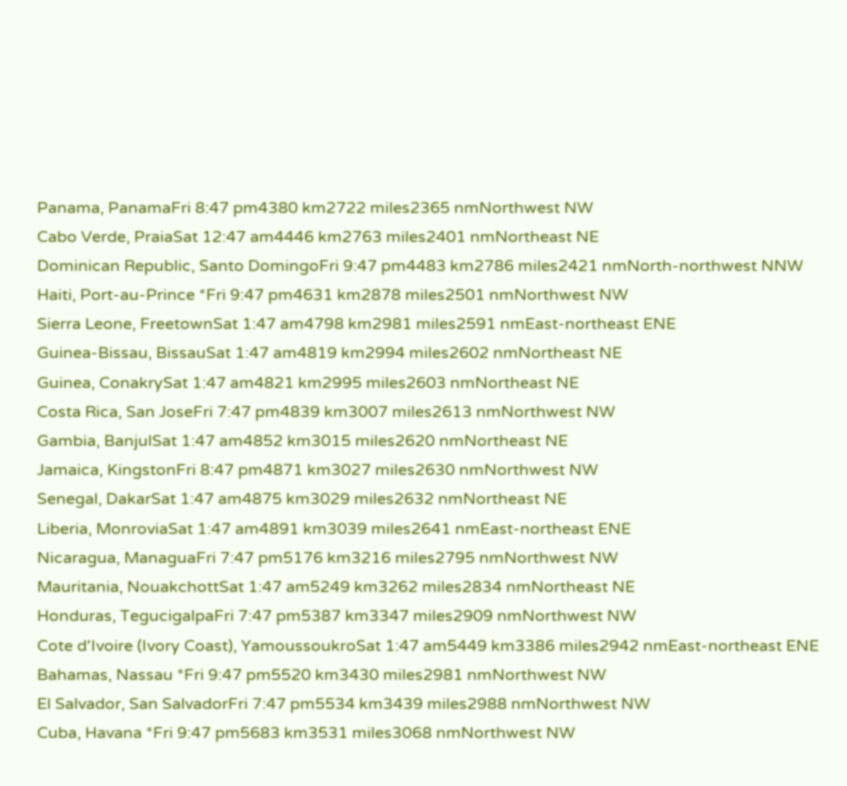Panama, PanamaFri 8:47 pm4380 km2722 miles2365 nmNorthwest NW
Cabo Verde, PraiaSat 12:47 am4446 km2763 miles2401 nmNortheast NE
Dominican Republic, Santo DomingoFri 9:47 pm4483 km2786 miles2421 nmNorth-northwest NNW
Haiti, Port-au-Prince *Fri 9:47 pm4631 km2878 miles2501 nmNorthwest NW
Sierra Leone, FreetownSat 1:47 am4798 km2981 miles2591 nmEast-northeast ENE
Guinea-Bissau, BissauSat 1:47 am4819 km2994 miles2602 nmNortheast NE
Guinea, ConakrySat 1:47 am4821 km2995 miles2603 nmNortheast NE
Costa Rica, San JoseFri 7:47 pm4839 km3007 miles2613 nmNorthwest NW
Gambia, BanjulSat 1:47 am4852 km3015 miles2620 nmNortheast NE
Jamaica, KingstonFri 8:47 pm4871 km3027 miles2630 nmNorthwest NW
Senegal, DakarSat 1:47 am4875 km3029 miles2632 nmNortheast NE
Liberia, MonroviaSat 1:47 am4891 km3039 miles2641 nmEast-northeast ENE
Nicaragua, ManaguaFri 7:47 pm5176 km3216 miles2795 nmNorthwest NW
Mauritania, NouakchottSat 1:47 am5249 km3262 miles2834 nmNortheast NE
Honduras, TegucigalpaFri 7:47 pm5387 km3347 miles2909 nmNorthwest NW
Cote d'Ivoire (Ivory Coast), YamoussoukroSat 1:47 am5449 km3386 miles2942 nmEast-northeast ENE
Bahamas, Nassau *Fri 9:47 pm5520 km3430 miles2981 nmNorthwest NW
El Salvador, San SalvadorFri 7:47 pm5534 km3439 miles2988 nmNorthwest NW
Cuba, Havana *Fri 9:47 pm5683 km3531 miles3068 nmNorthwest NW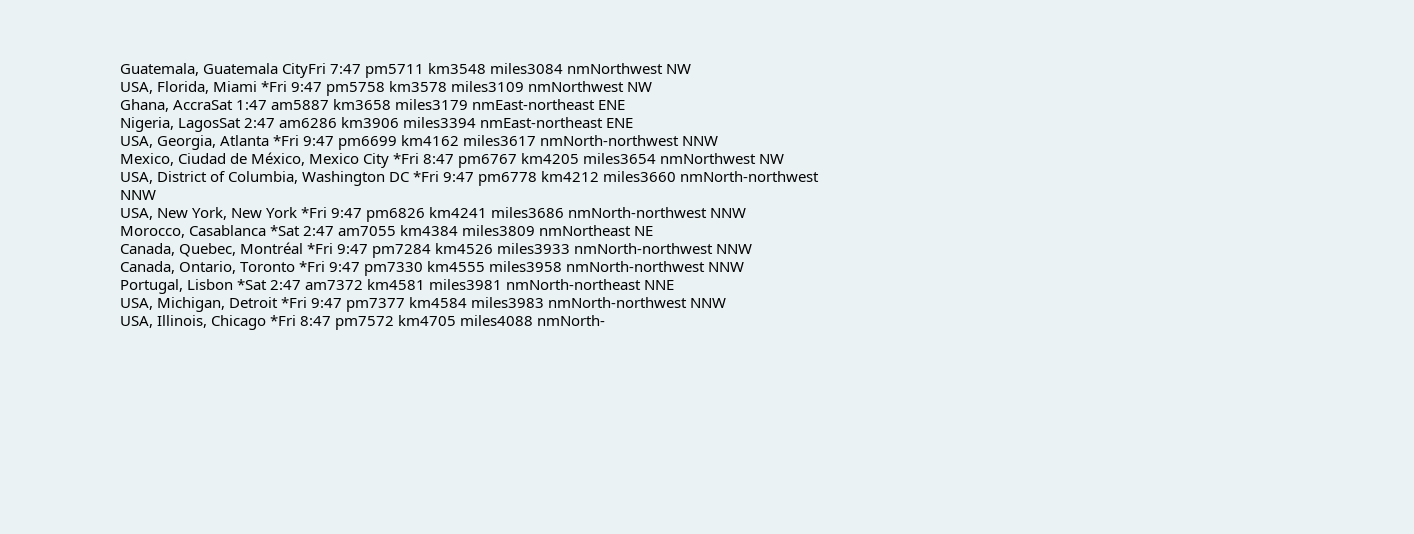Guatemala, Guatemala CityFri 7:47 pm5711 km3548 miles3084 nmNorthwest NW
USA, Florida, Miami *Fri 9:47 pm5758 km3578 miles3109 nmNorthwest NW
Ghana, AccraSat 1:47 am5887 km3658 miles3179 nmEast-northeast ENE
Nigeria, LagosSat 2:47 am6286 km3906 miles3394 nmEast-northeast ENE
USA, Georgia, Atlanta *Fri 9:47 pm6699 km4162 miles3617 nmNorth-northwest NNW
Mexico, Ciudad de México, Mexico City *Fri 8:47 pm6767 km4205 miles3654 nmNorthwest NW
USA, District of Columbia, Washington DC *Fri 9:47 pm6778 km4212 miles3660 nmNorth-northwest NNW
USA, New York, New York *Fri 9:47 pm6826 km4241 miles3686 nmNorth-northwest NNW
Morocco, Casablanca *Sat 2:47 am7055 km4384 miles3809 nmNortheast NE
Canada, Quebec, Montréal *Fri 9:47 pm7284 km4526 miles3933 nmNorth-northwest NNW
Canada, Ontario, Toronto *Fri 9:47 pm7330 km4555 miles3958 nmNorth-northwest NNW
Portugal, Lisbon *Sat 2:47 am7372 km4581 miles3981 nmNorth-northeast NNE
USA, Michigan, Detroit *Fri 9:47 pm7377 km4584 miles3983 nmNorth-northwest NNW
USA, Illinois, Chicago *Fri 8:47 pm7572 km4705 miles4088 nmNorth-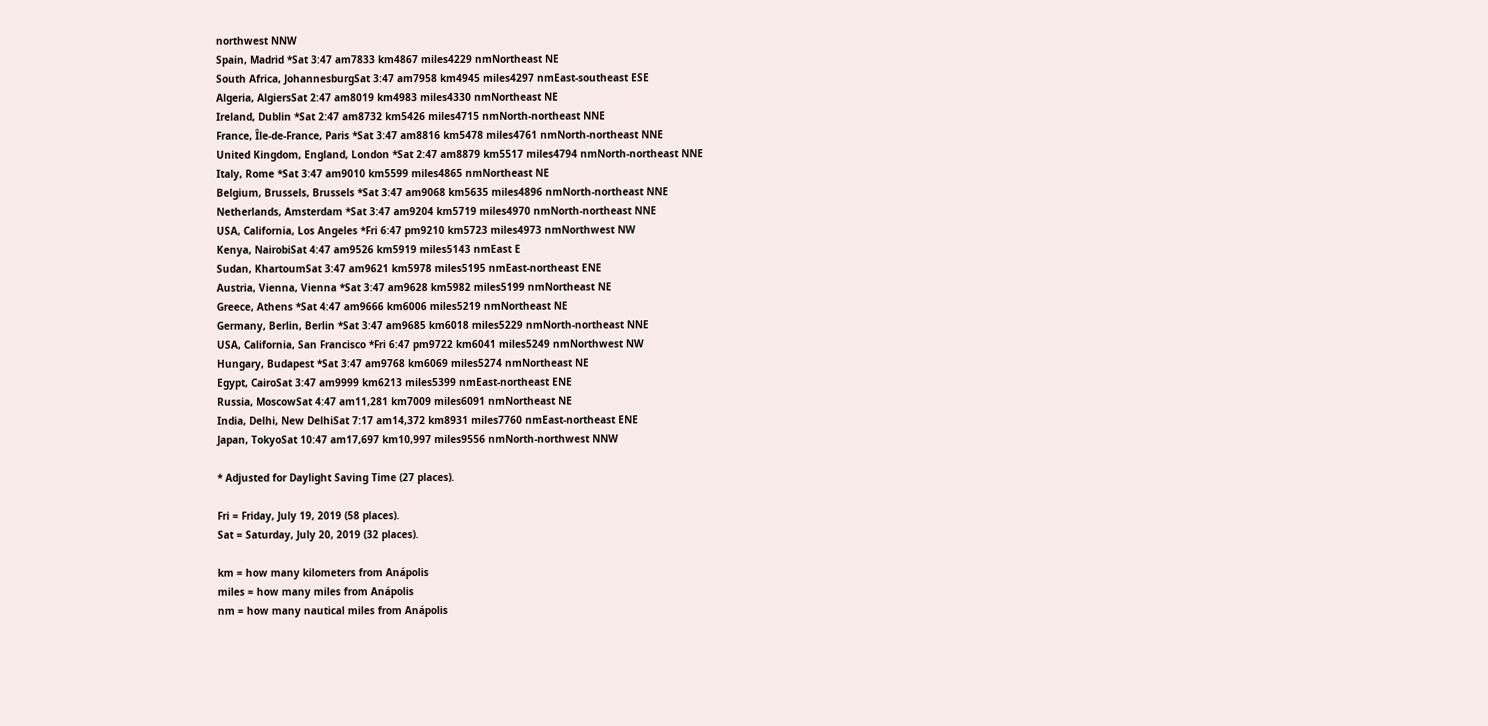northwest NNW
Spain, Madrid *Sat 3:47 am7833 km4867 miles4229 nmNortheast NE
South Africa, JohannesburgSat 3:47 am7958 km4945 miles4297 nmEast-southeast ESE
Algeria, AlgiersSat 2:47 am8019 km4983 miles4330 nmNortheast NE
Ireland, Dublin *Sat 2:47 am8732 km5426 miles4715 nmNorth-northeast NNE
France, Île-de-France, Paris *Sat 3:47 am8816 km5478 miles4761 nmNorth-northeast NNE
United Kingdom, England, London *Sat 2:47 am8879 km5517 miles4794 nmNorth-northeast NNE
Italy, Rome *Sat 3:47 am9010 km5599 miles4865 nmNortheast NE
Belgium, Brussels, Brussels *Sat 3:47 am9068 km5635 miles4896 nmNorth-northeast NNE
Netherlands, Amsterdam *Sat 3:47 am9204 km5719 miles4970 nmNorth-northeast NNE
USA, California, Los Angeles *Fri 6:47 pm9210 km5723 miles4973 nmNorthwest NW
Kenya, NairobiSat 4:47 am9526 km5919 miles5143 nmEast E
Sudan, KhartoumSat 3:47 am9621 km5978 miles5195 nmEast-northeast ENE
Austria, Vienna, Vienna *Sat 3:47 am9628 km5982 miles5199 nmNortheast NE
Greece, Athens *Sat 4:47 am9666 km6006 miles5219 nmNortheast NE
Germany, Berlin, Berlin *Sat 3:47 am9685 km6018 miles5229 nmNorth-northeast NNE
USA, California, San Francisco *Fri 6:47 pm9722 km6041 miles5249 nmNorthwest NW
Hungary, Budapest *Sat 3:47 am9768 km6069 miles5274 nmNortheast NE
Egypt, CairoSat 3:47 am9999 km6213 miles5399 nmEast-northeast ENE
Russia, MoscowSat 4:47 am11,281 km7009 miles6091 nmNortheast NE
India, Delhi, New DelhiSat 7:17 am14,372 km8931 miles7760 nmEast-northeast ENE
Japan, TokyoSat 10:47 am17,697 km10,997 miles9556 nmNorth-northwest NNW

* Adjusted for Daylight Saving Time (27 places).

Fri = Friday, July 19, 2019 (58 places).
Sat = Saturday, July 20, 2019 (32 places).

km = how many kilometers from Anápolis
miles = how many miles from Anápolis
nm = how many nautical miles from Anápolis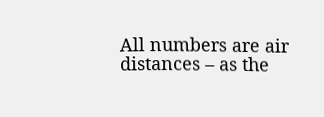All numbers are air distances – as the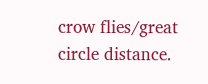crow flies/great circle distance.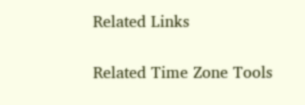Related Links

Related Time Zone Tools